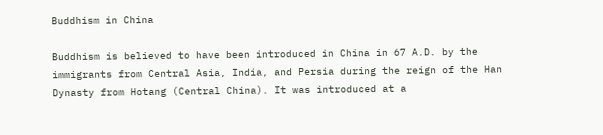Buddhism in China

Buddhism is believed to have been introduced in China in 67 A.D. by the immigrants from Central Asia, India, and Persia during the reign of the Han Dynasty from Hotang (Central China). It was introduced at a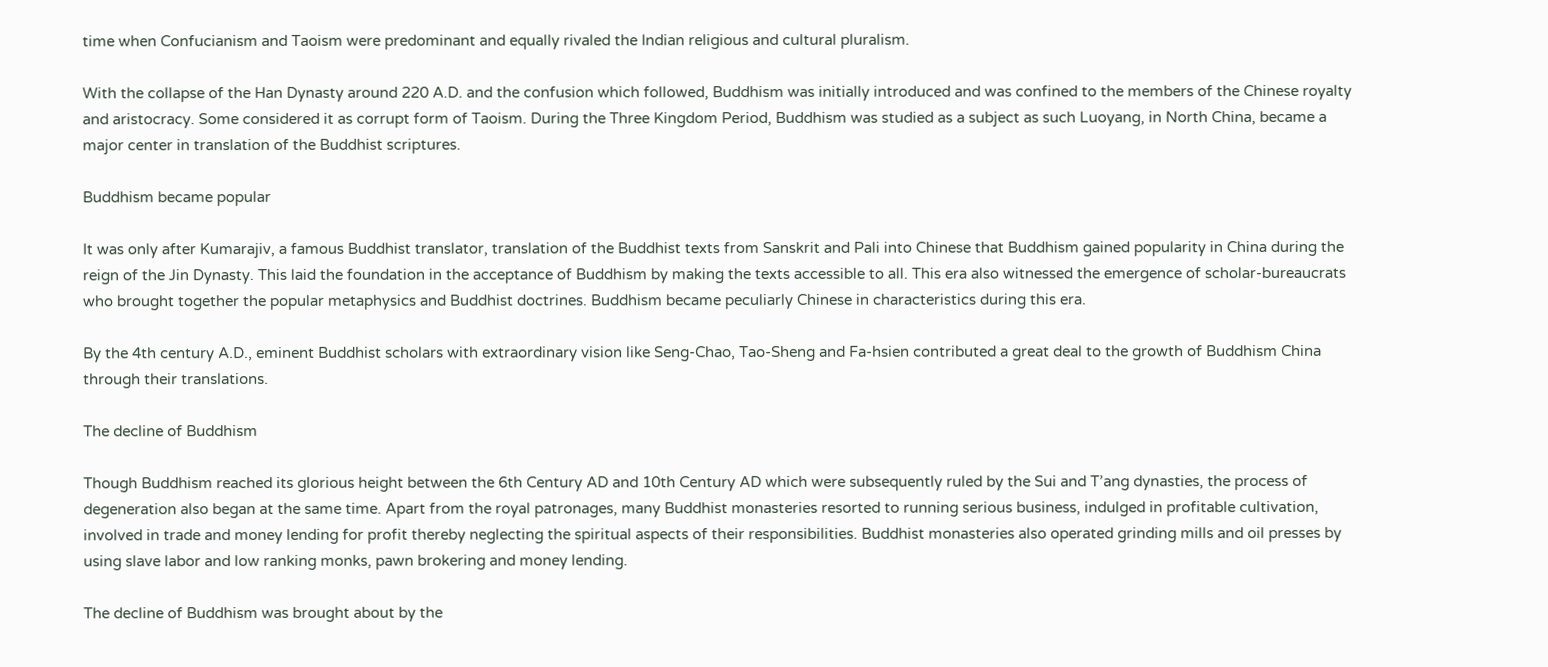time when Confucianism and Taoism were predominant and equally rivaled the Indian religious and cultural pluralism.

With the collapse of the Han Dynasty around 220 A.D. and the confusion which followed, Buddhism was initially introduced and was confined to the members of the Chinese royalty and aristocracy. Some considered it as corrupt form of Taoism. During the Three Kingdom Period, Buddhism was studied as a subject as such Luoyang, in North China, became a major center in translation of the Buddhist scriptures.

Buddhism became popular

It was only after Kumarajiv, a famous Buddhist translator, translation of the Buddhist texts from Sanskrit and Pali into Chinese that Buddhism gained popularity in China during the reign of the Jin Dynasty. This laid the foundation in the acceptance of Buddhism by making the texts accessible to all. This era also witnessed the emergence of scholar-bureaucrats who brought together the popular metaphysics and Buddhist doctrines. Buddhism became peculiarly Chinese in characteristics during this era.

By the 4th century A.D., eminent Buddhist scholars with extraordinary vision like Seng-Chao, Tao-Sheng and Fa-hsien contributed a great deal to the growth of Buddhism China through their translations.

The decline of Buddhism

Though Buddhism reached its glorious height between the 6th Century AD and 10th Century AD which were subsequently ruled by the Sui and T’ang dynasties, the process of degeneration also began at the same time. Apart from the royal patronages, many Buddhist monasteries resorted to running serious business, indulged in profitable cultivation, involved in trade and money lending for profit thereby neglecting the spiritual aspects of their responsibilities. Buddhist monasteries also operated grinding mills and oil presses by using slave labor and low ranking monks, pawn brokering and money lending.

The decline of Buddhism was brought about by the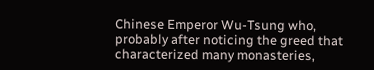Chinese Emperor Wu-Tsung who, probably after noticing the greed that characterized many monasteries,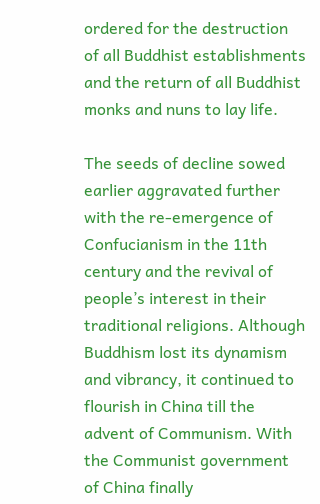ordered for the destruction of all Buddhist establishments and the return of all Buddhist monks and nuns to lay life.

The seeds of decline sowed earlier aggravated further with the re-emergence of Confucianism in the 11th century and the revival of people’s interest in their traditional religions. Although Buddhism lost its dynamism and vibrancy, it continued to flourish in China till the advent of Communism. With the Communist government of China finally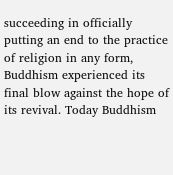succeeding in officially putting an end to the practice of religion in any form, Buddhism experienced its final blow against the hope of its revival. Today Buddhism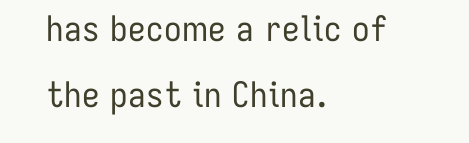has become a relic of the past in China.